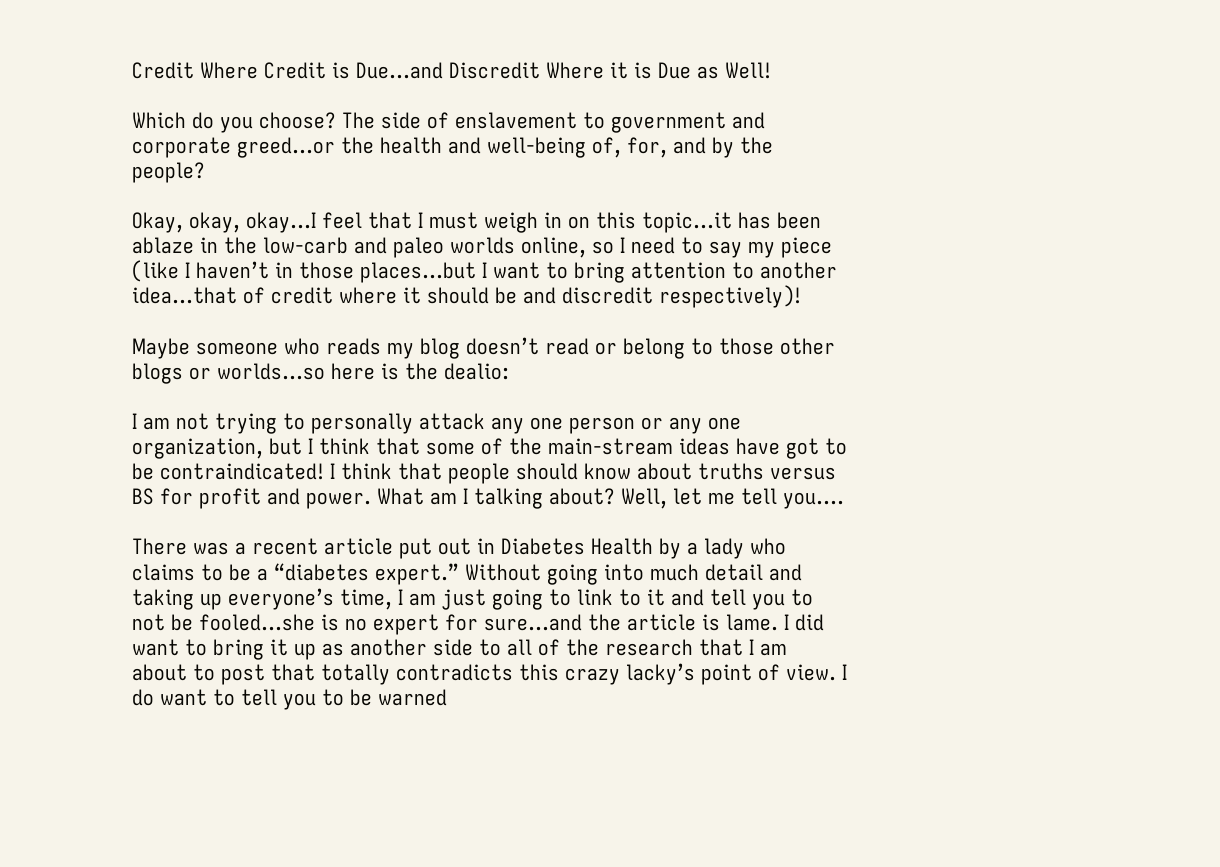Credit Where Credit is Due…and Discredit Where it is Due as Well!

Which do you choose? The side of enslavement to government and corporate greed...or the health and well-being of, for, and by the people?

Okay, okay, okay…I feel that I must weigh in on this topic…it has been ablaze in the low-carb and paleo worlds online, so I need to say my piece (like I haven’t in those places…but I want to bring attention to another idea…that of credit where it should be and discredit respectively)!

Maybe someone who reads my blog doesn’t read or belong to those other blogs or worlds…so here is the dealio:

I am not trying to personally attack any one person or any one organization, but I think that some of the main-stream ideas have got to be contraindicated! I think that people should know about truths versus BS for profit and power. What am I talking about? Well, let me tell you….

There was a recent article put out in Diabetes Health by a lady who claims to be a “diabetes expert.” Without going into much detail and taking up everyone’s time, I am just going to link to it and tell you to not be fooled…she is no expert for sure…and the article is lame. I did want to bring it up as another side to all of the research that I am about to post that totally contradicts this crazy lacky’s point of view. I do want to tell you to be warned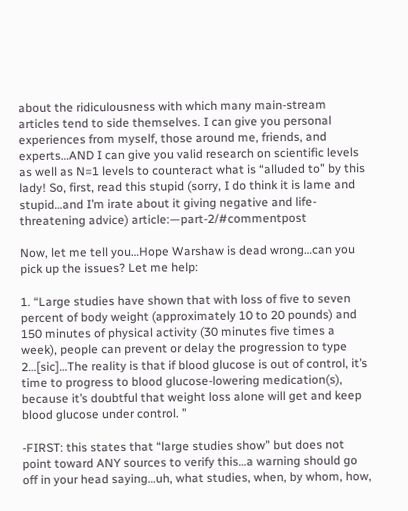about the ridiculousness with which many main-stream articles tend to side themselves. I can give you personal experiences from myself, those around me, friends, and experts…AND I can give you valid research on scientific levels as well as N=1 levels to counteract what is “alluded to” by this lady! So, first, read this stupid (sorry, I do think it is lame and stupid…and I’m irate about it giving negative and life-threatening advice) article:—part-2/#commentpost

Now, let me tell you…Hope Warshaw is dead wrong…can you pick up the issues? Let me help:

1. “Large studies have shown that with loss of five to seven percent of body weight (approximately 10 to 20 pounds) and 150 minutes of physical activity (30 minutes five times a week), people can prevent or delay the progression to type 2…[sic]…The reality is that if blood glucose is out of control, it’s time to progress to blood glucose-lowering medication(s), because it’s doubtful that weight loss alone will get and keep blood glucose under control. ”

-FIRST: this states that “large studies show” but does not point toward ANY sources to verify this…a warning should go off in your head saying…uh, what studies, when, by whom, how,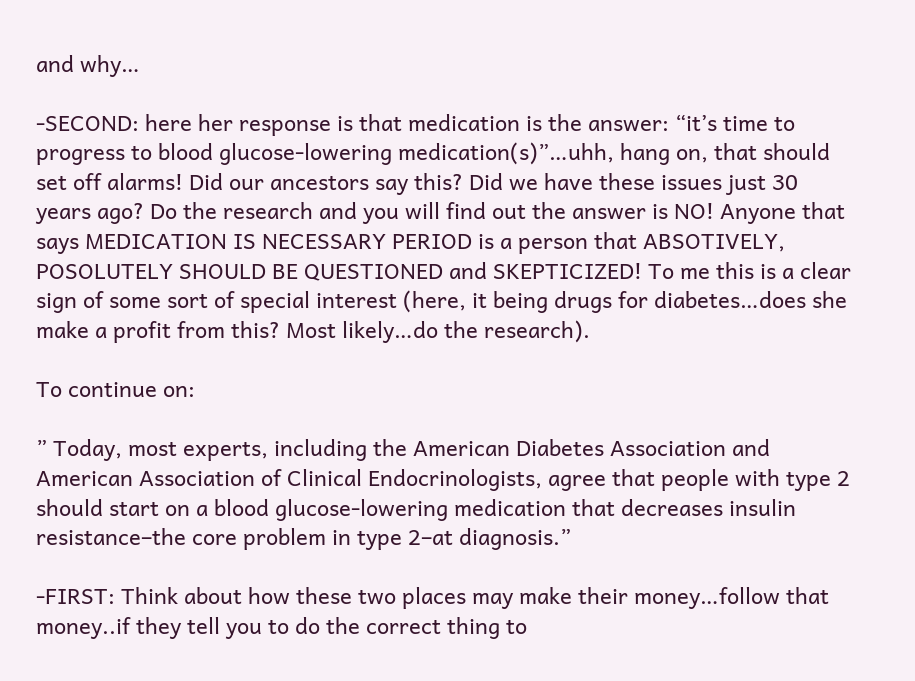and why…

-SECOND: here her response is that medication is the answer: “it’s time to progress to blood glucose-lowering medication(s)”…uhh, hang on, that should set off alarms! Did our ancestors say this? Did we have these issues just 30 years ago? Do the research and you will find out the answer is NO! Anyone that says MEDICATION IS NECESSARY PERIOD is a person that ABSOTIVELY, POSOLUTELY SHOULD BE QUESTIONED and SKEPTICIZED! To me this is a clear sign of some sort of special interest (here, it being drugs for diabetes…does she make a profit from this? Most likely…do the research).

To continue on:

” Today, most experts, including the American Diabetes Association and American Association of Clinical Endocrinologists, agree that people with type 2 should start on a blood glucose-lowering medication that decreases insulin resistance–the core problem in type 2–at diagnosis.”

-FIRST: Think about how these two places may make their money…follow that money..if they tell you to do the correct thing to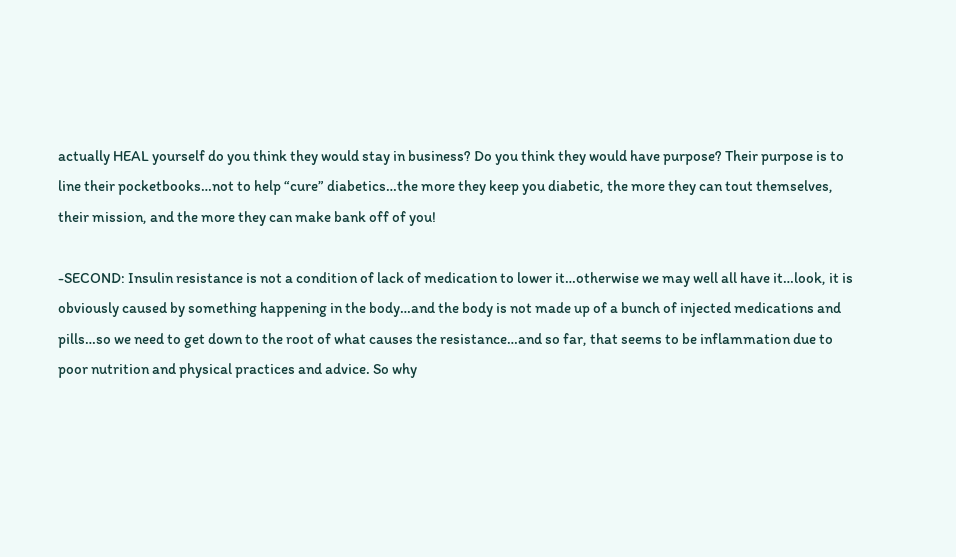actually HEAL yourself do you think they would stay in business? Do you think they would have purpose? Their purpose is to line their pocketbooks…not to help “cure” diabetics…the more they keep you diabetic, the more they can tout themselves, their mission, and the more they can make bank off of you!

-SECOND: Insulin resistance is not a condition of lack of medication to lower it…otherwise we may well all have it…look, it is obviously caused by something happening in the body…and the body is not made up of a bunch of injected medications and pills…so we need to get down to the root of what causes the resistance…and so far, that seems to be inflammation due to poor nutrition and physical practices and advice. So why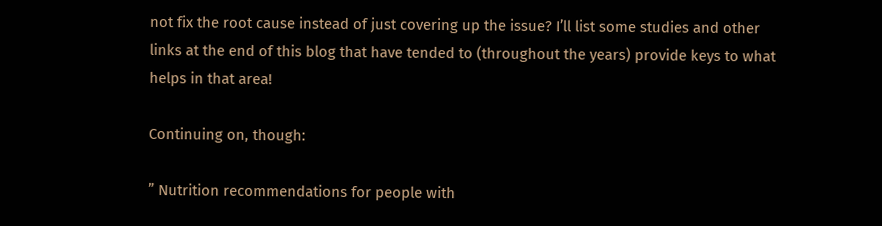not fix the root cause instead of just covering up the issue? I’ll list some studies and other links at the end of this blog that have tended to (throughout the years) provide keys to what helps in that area!

Continuing on, though:

” Nutrition recommendations for people with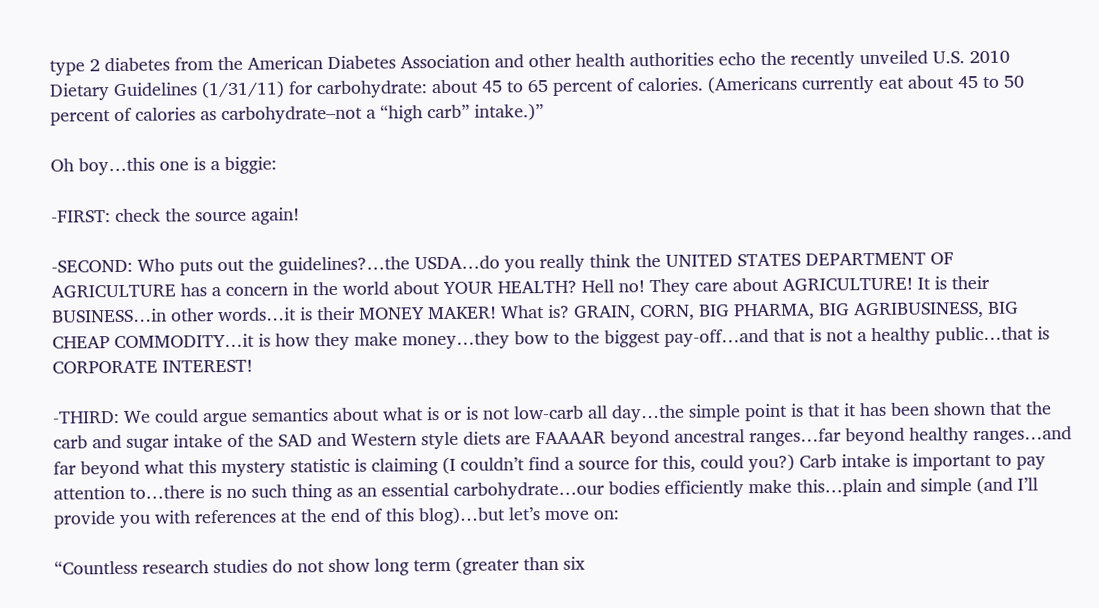type 2 diabetes from the American Diabetes Association and other health authorities echo the recently unveiled U.S. 2010 Dietary Guidelines (1/31/11) for carbohydrate: about 45 to 65 percent of calories. (Americans currently eat about 45 to 50 percent of calories as carbohydrate–not a “high carb” intake.)”

Oh boy…this one is a biggie:

-FIRST: check the source again!

-SECOND: Who puts out the guidelines?…the USDA…do you really think the UNITED STATES DEPARTMENT OF AGRICULTURE has a concern in the world about YOUR HEALTH? Hell no! They care about AGRICULTURE! It is their BUSINESS…in other words…it is their MONEY MAKER! What is? GRAIN, CORN, BIG PHARMA, BIG AGRIBUSINESS, BIG CHEAP COMMODITY…it is how they make money…they bow to the biggest pay-off…and that is not a healthy public…that is CORPORATE INTEREST!

-THIRD: We could argue semantics about what is or is not low-carb all day…the simple point is that it has been shown that the carb and sugar intake of the SAD and Western style diets are FAAAAR beyond ancestral ranges…far beyond healthy ranges…and far beyond what this mystery statistic is claiming (I couldn’t find a source for this, could you?) Carb intake is important to pay attention to…there is no such thing as an essential carbohydrate…our bodies efficiently make this…plain and simple (and I’ll provide you with references at the end of this blog)…but let’s move on:

“Countless research studies do not show long term (greater than six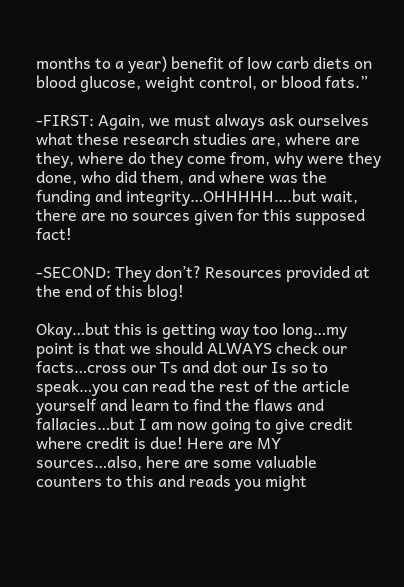months to a year) benefit of low carb diets on blood glucose, weight control, or blood fats.”

-FIRST: Again, we must always ask ourselves what these research studies are, where are they, where do they come from, why were they done, who did them, and where was the funding and integrity…OHHHHH….but wait, there are no sources given for this supposed fact!

-SECOND: They don’t? Resources provided at the end of this blog!

Okay…but this is getting way too long…my point is that we should ALWAYS check our facts…cross our Ts and dot our Is so to speak…you can read the rest of the article yourself and learn to find the flaws and fallacies…but I am now going to give credit where credit is due! Here are MY sources…also, here are some valuable counters to this and reads you might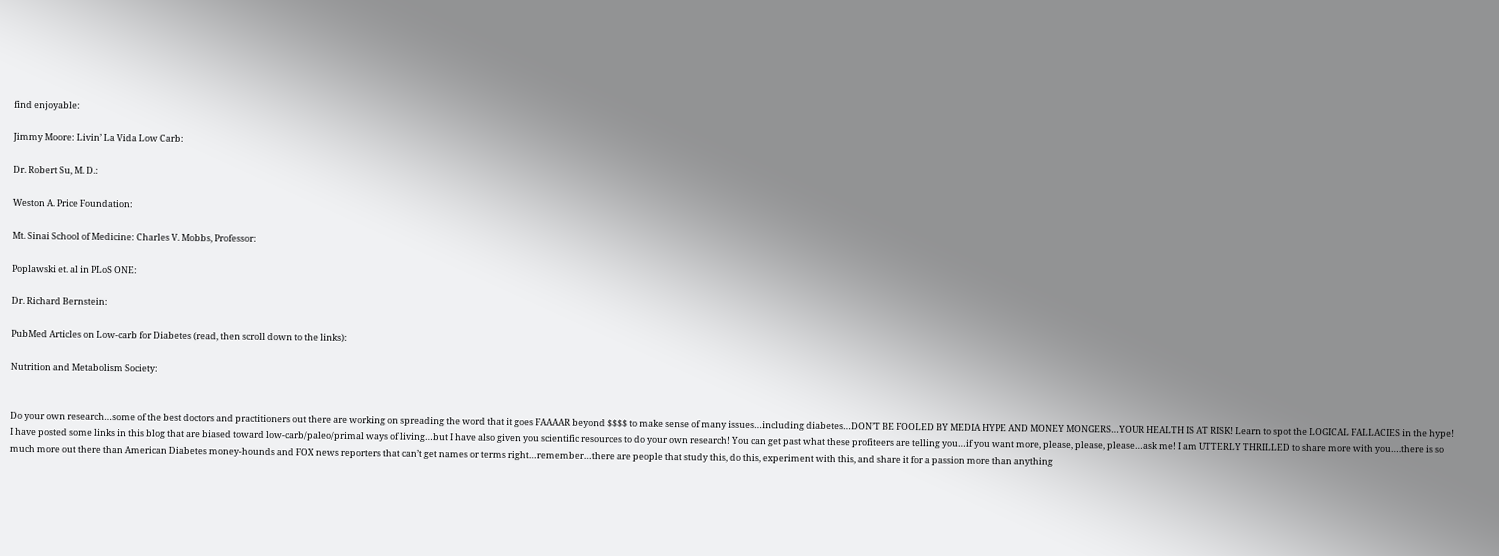find enjoyable:

Jimmy Moore: Livin’ La Vida Low Carb:

Dr. Robert Su, M. D.:

Weston A. Price Foundation:

Mt. Sinai School of Medicine: Charles V. Mobbs, Professor:

Poplawski et. al in PLoS ONE:

Dr. Richard Bernstein:

PubMed Articles on Low-carb for Diabetes (read, then scroll down to the links):

Nutrition and Metabolism Society:


Do your own research…some of the best doctors and practitioners out there are working on spreading the word that it goes FAAAAR beyond $$$$ to make sense of many issues…including diabetes…DON’T BE FOOLED BY MEDIA HYPE AND MONEY MONGERS…YOUR HEALTH IS AT RISK! Learn to spot the LOGICAL FALLACIES in the hype! I have posted some links in this blog that are biased toward low-carb/paleo/primal ways of living…but I have also given you scientific resources to do your own research! You can get past what these profiteers are telling you…if you want more, please, please, please…ask me! I am UTTERLY THRILLED to share more with you….there is so much more out there than American Diabetes money-hounds and FOX news reporters that can’t get names or terms right…remember…there are people that study this, do this, experiment with this, and share it for a passion more than anything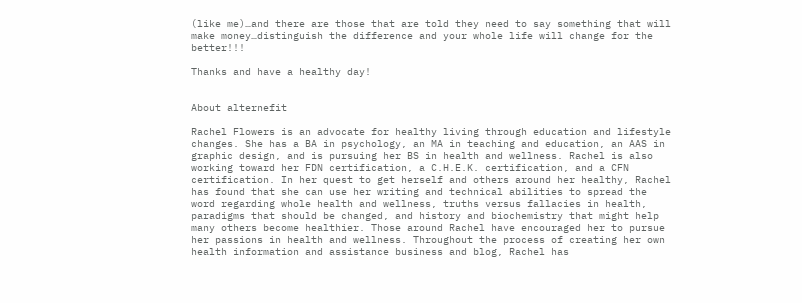(like me)…and there are those that are told they need to say something that will make money…distinguish the difference and your whole life will change for the better!!!

Thanks and have a healthy day!


About alternefit

Rachel Flowers is an advocate for healthy living through education and lifestyle changes. She has a BA in psychology, an MA in teaching and education, an AAS in graphic design, and is pursuing her BS in health and wellness. Rachel is also working toward her FDN certification, a C.H.E.K. certification, and a CFN certification. In her quest to get herself and others around her healthy, Rachel has found that she can use her writing and technical abilities to spread the word regarding whole health and wellness, truths versus fallacies in health, paradigms that should be changed, and history and biochemistry that might help many others become healthier. Those around Rachel have encouraged her to pursue her passions in health and wellness. Throughout the process of creating her own health information and assistance business and blog, Rachel has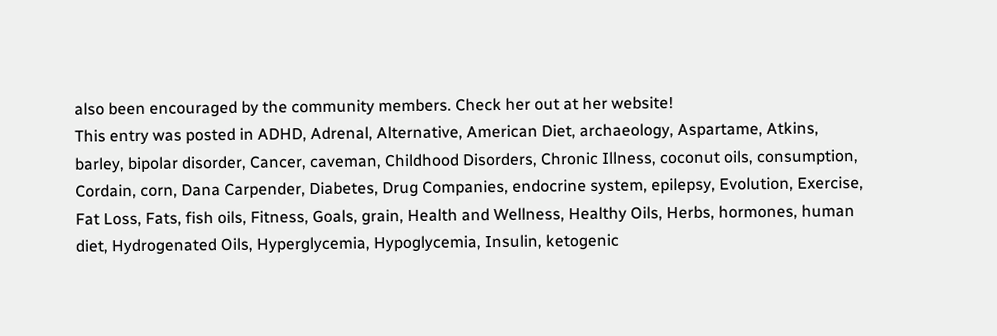also been encouraged by the community members. Check her out at her website!
This entry was posted in ADHD, Adrenal, Alternative, American Diet, archaeology, Aspartame, Atkins, barley, bipolar disorder, Cancer, caveman, Childhood Disorders, Chronic Illness, coconut oils, consumption, Cordain, corn, Dana Carpender, Diabetes, Drug Companies, endocrine system, epilepsy, Evolution, Exercise, Fat Loss, Fats, fish oils, Fitness, Goals, grain, Health and Wellness, Healthy Oils, Herbs, hormones, human diet, Hydrogenated Oils, Hyperglycemia, Hypoglycemia, Insulin, ketogenic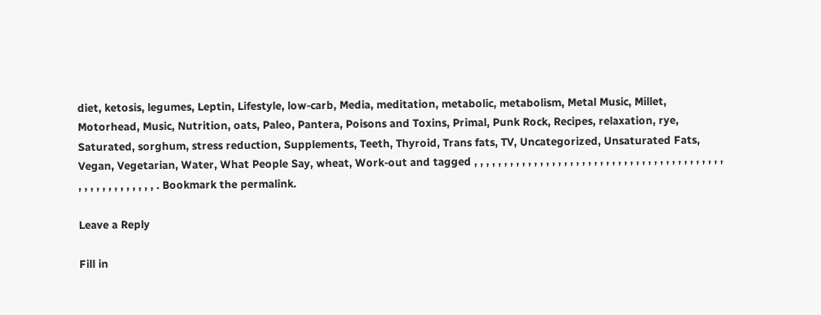diet, ketosis, legumes, Leptin, Lifestyle, low-carb, Media, meditation, metabolic, metabolism, Metal Music, Millet, Motorhead, Music, Nutrition, oats, Paleo, Pantera, Poisons and Toxins, Primal, Punk Rock, Recipes, relaxation, rye, Saturated, sorghum, stress reduction, Supplements, Teeth, Thyroid, Trans fats, TV, Uncategorized, Unsaturated Fats, Vegan, Vegetarian, Water, What People Say, wheat, Work-out and tagged , , , , , , , , , , , , , , , , , , , , , , , , , , , , , , , , , , , , , , , , , , , , , , , , , , , , , , , . Bookmark the permalink.

Leave a Reply

Fill in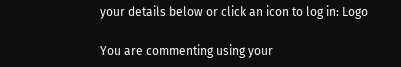your details below or click an icon to log in: Logo

You are commenting using your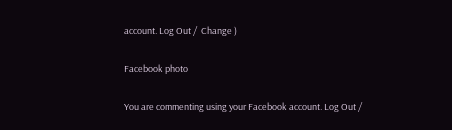account. Log Out /  Change )

Facebook photo

You are commenting using your Facebook account. Log Out /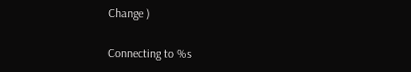Change )

Connecting to %s